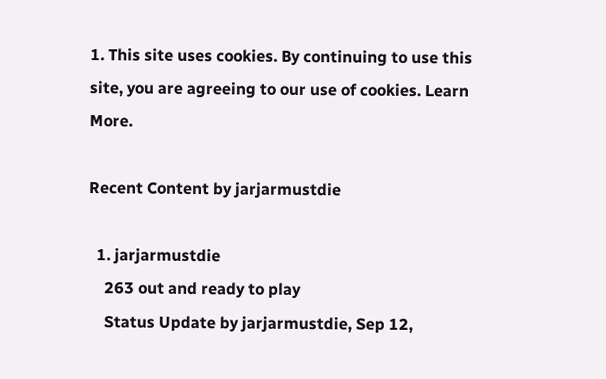1. This site uses cookies. By continuing to use this site, you are agreeing to our use of cookies. Learn More.

Recent Content by jarjarmustdie

  1. jarjarmustdie
    263 out and ready to play
    Status Update by jarjarmustdie, Sep 12,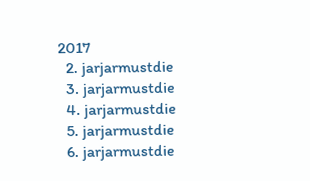2017
  2. jarjarmustdie
  3. jarjarmustdie
  4. jarjarmustdie
  5. jarjarmustdie
  6. jarjarmustdie